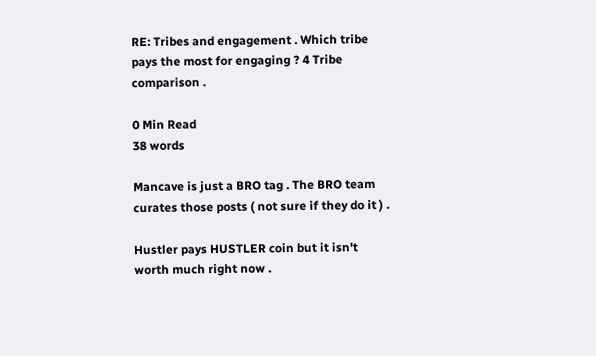RE: Tribes and engagement . Which tribe pays the most for engaging ? 4 Tribe comparison .

0 Min Read
38 words

Mancave is just a BRO tag . The BRO team curates those posts ( not sure if they do it ) .

Hustler pays HUSTLER coin but it isn't worth much right now .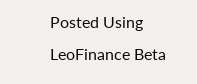Posted Using LeoFinance Beta